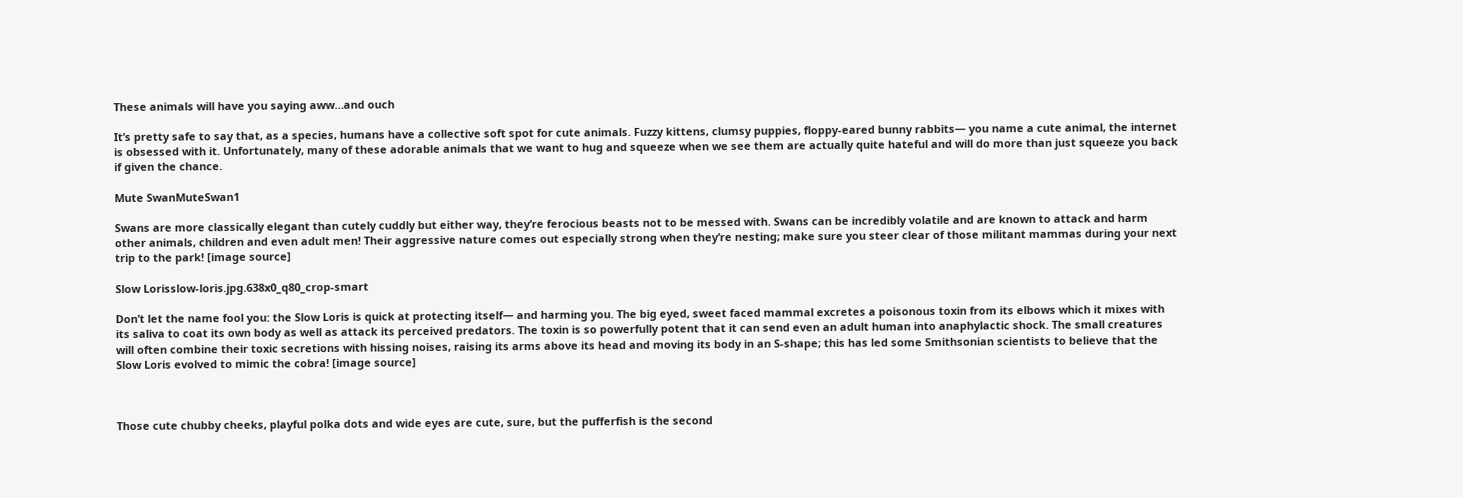These animals will have you saying aww…and ouch

It’s pretty safe to say that, as a species, humans have a collective soft spot for cute animals. Fuzzy kittens, clumsy puppies, floppy-eared bunny rabbits— you name a cute animal, the internet is obsessed with it. Unfortunately, many of these adorable animals that we want to hug and squeeze when we see them are actually quite hateful and will do more than just squeeze you back if given the chance.

Mute SwanMuteSwan1

Swans are more classically elegant than cutely cuddly but either way, they’re ferocious beasts not to be messed with. Swans can be incredibly volatile and are known to attack and harm other animals, children and even adult men! Their aggressive nature comes out especially strong when they’re nesting; make sure you steer clear of those militant mammas during your next trip to the park! [image source]

Slow Lorisslow-loris.jpg.638x0_q80_crop-smart

Don’t let the name fool you: the Slow Loris is quick at protecting itself— and harming you. The big eyed, sweet faced mammal excretes a poisonous toxin from its elbows which it mixes with its saliva to coat its own body as well as attack its perceived predators. The toxin is so powerfully potent that it can send even an adult human into anaphylactic shock. The small creatures will often combine their toxic secretions with hissing noises, raising its arms above its head and moving its body in an S-shape; this has led some Smithsonian scientists to believe that the Slow Loris evolved to mimic the cobra! [image source]



Those cute chubby cheeks, playful polka dots and wide eyes are cute, sure, but the pufferfish is the second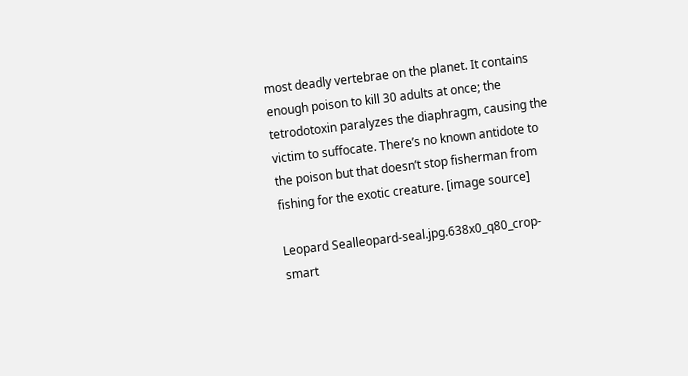most deadly vertebrae on the planet. It contains enough poison to kill 30 adults at once; the tetrodotoxin paralyzes the diaphragm, causing the victim to suffocate. There’s no known antidote to the poison but that doesn’t stop fisherman from fishing for the exotic creature. [image source]

Leopard Sealleopard-seal.jpg.638x0_q80_crop-smart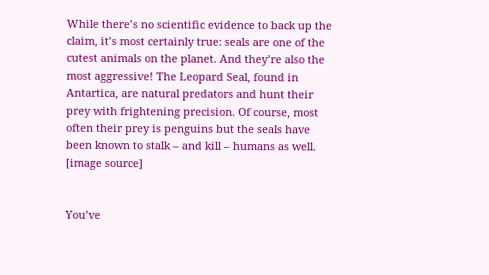While there’s no scientific evidence to back up the claim, it’s most certainly true: seals are one of the cutest animals on the planet. And they’re also the most aggressive! The Leopard Seal, found in Antartica, are natural predators and hunt their prey with frightening precision. Of course, most often their prey is penguins but the seals have been known to stalk – and kill – humans as well. [image source]


You’ve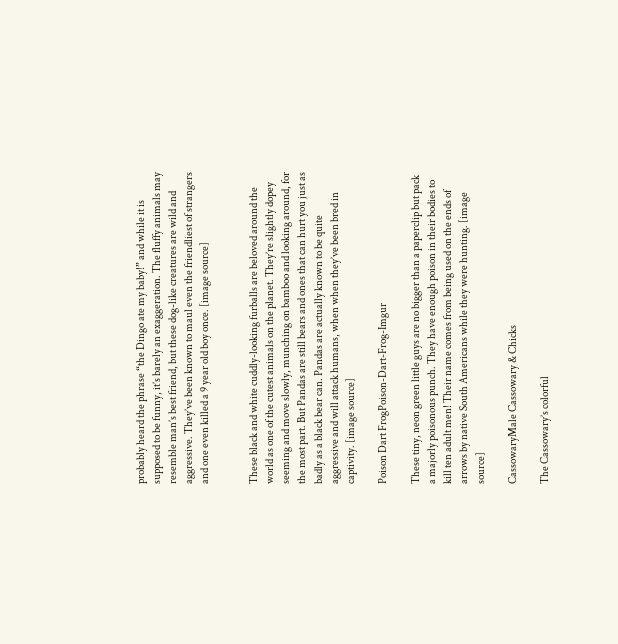probably heard the phrase “the Dingo ate my baby!” and while it is supposed to be funny, it’s barely an exaggeration. The fluffy animals may resemble man’s best friend, but these dog-like creatures are wild and aggressive. They’ve been known to maul even the friendliest of strangers and one even killed a 9 year old boy once. [image source]


These black and white cuddly-looking furballs are beloved around the world as one of the cutest animals on the planet. They’re slightly dopey seeming and move slowly, munching on bamboo and looking around, for the most part. But Pandas are still bears and ones that can hurt you just as badly as a black bear can. Pandas are actually known to be quite aggressive and will attack humans, when when they’ve been bred in captivity. [image source]

Poison Dart FrogPoison-Dart-Frog-Imgur

These tiny, neon green little guys are no bigger than a paperclip but pack a majorly poisonous punch. They have enough poison in their bodies to kill ten adult men! Their name comes from being used on the ends of arrows by native South Americans while they were hunting. [image source]

CassowaryMale Cassowary & Chicks

The Cassowary’s colorful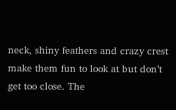neck, shiny feathers and crazy crest make them fun to look at but don’t get too close. The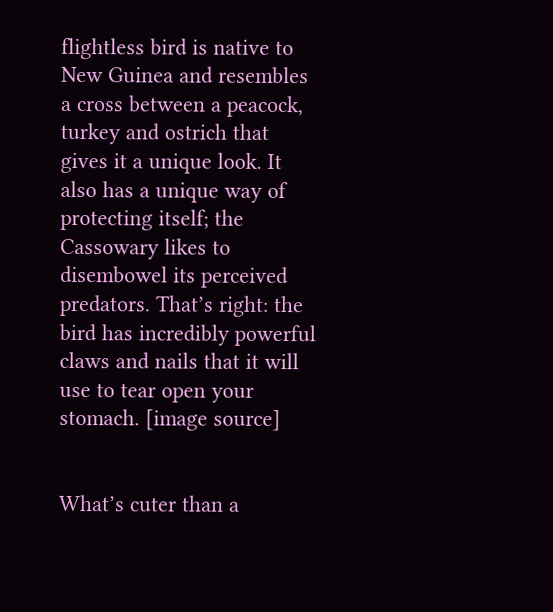flightless bird is native to New Guinea and resembles a cross between a peacock, turkey and ostrich that gives it a unique look. It also has a unique way of protecting itself; the Cassowary likes to disembowel its perceived predators. That’s right: the bird has incredibly powerful claws and nails that it will use to tear open your stomach. [image source]


What’s cuter than a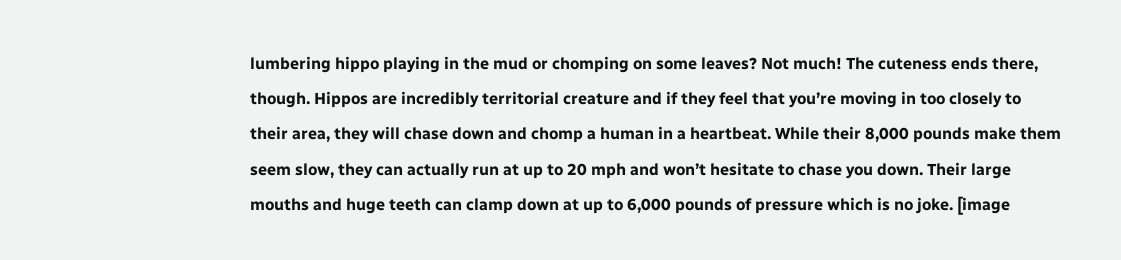lumbering hippo playing in the mud or chomping on some leaves? Not much! The cuteness ends there, though. Hippos are incredibly territorial creature and if they feel that you’re moving in too closely to their area, they will chase down and chomp a human in a heartbeat. While their 8,000 pounds make them seem slow, they can actually run at up to 20 mph and won’t hesitate to chase you down. Their large mouths and huge teeth can clamp down at up to 6,000 pounds of pressure which is no joke. [image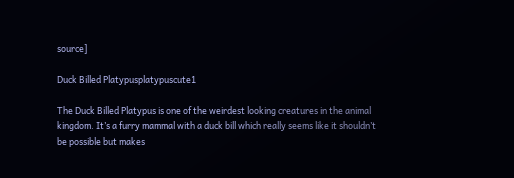source]

Duck Billed Platypusplatypuscute1

The Duck Billed Platypus is one of the weirdest looking creatures in the animal kingdom. It’s a furry mammal with a duck bill which really seems like it shouldn’t be possible but makes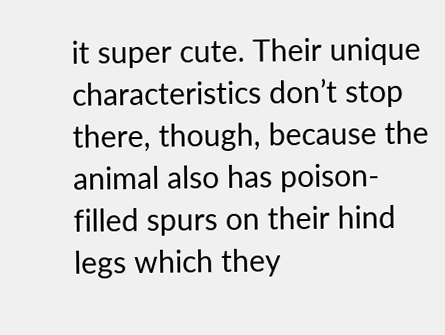it super cute. Their unique characteristics don’t stop there, though, because the animal also has poison-filled spurs on their hind legs which they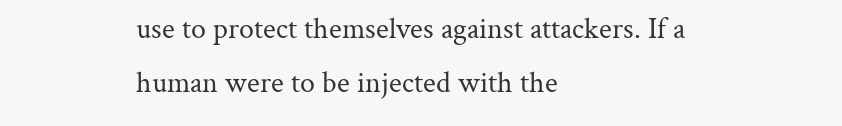use to protect themselves against attackers. If a human were to be injected with the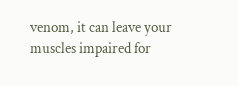venom, it can leave your muscles impaired for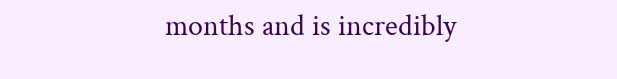months and is incredibly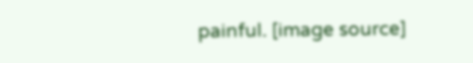painful. [image source]